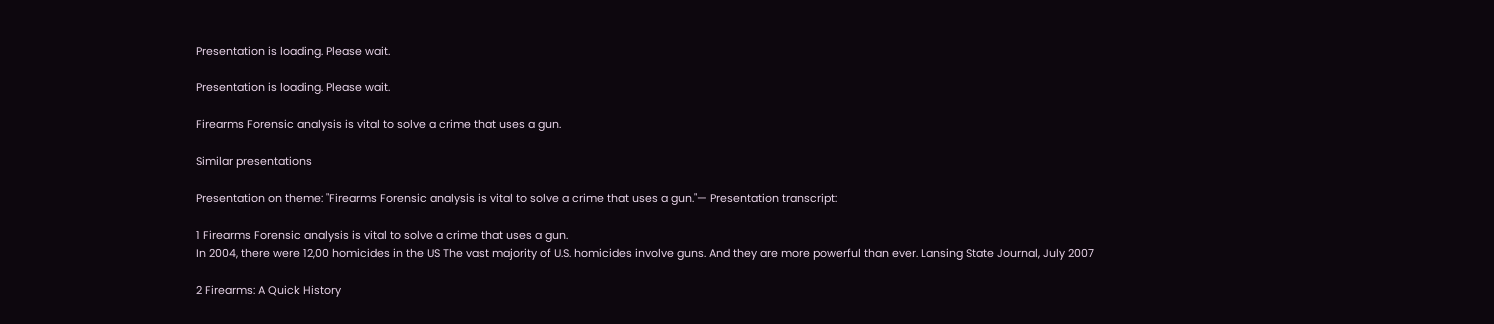Presentation is loading. Please wait.

Presentation is loading. Please wait.

Firearms Forensic analysis is vital to solve a crime that uses a gun.

Similar presentations

Presentation on theme: "Firearms Forensic analysis is vital to solve a crime that uses a gun."— Presentation transcript:

1 Firearms Forensic analysis is vital to solve a crime that uses a gun.
In 2004, there were 12,00 homicides in the US The vast majority of U.S. homicides involve guns. And they are more powerful than ever. Lansing State Journal, July 2007

2 Firearms: A Quick History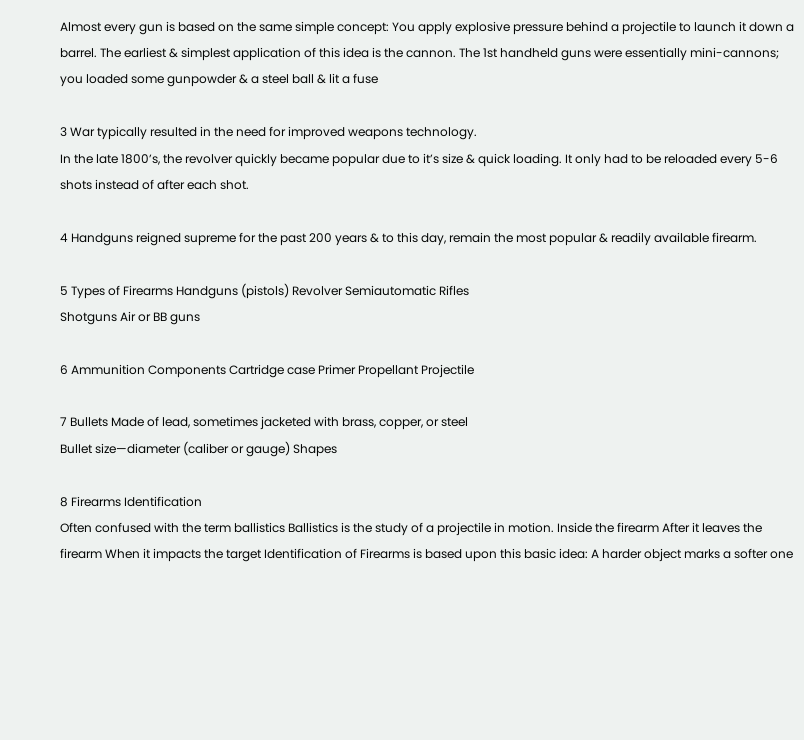Almost every gun is based on the same simple concept: You apply explosive pressure behind a projectile to launch it down a barrel. The earliest & simplest application of this idea is the cannon. The 1st handheld guns were essentially mini-cannons; you loaded some gunpowder & a steel ball & lit a fuse

3 War typically resulted in the need for improved weapons technology.
In the late 1800’s, the revolver quickly became popular due to it’s size & quick loading. It only had to be reloaded every 5-6 shots instead of after each shot.

4 Handguns reigned supreme for the past 200 years & to this day, remain the most popular & readily available firearm.

5 Types of Firearms Handguns (pistols) Revolver Semiautomatic Rifles
Shotguns Air or BB guns

6 Ammunition Components Cartridge case Primer Propellant Projectile

7 Bullets Made of lead, sometimes jacketed with brass, copper, or steel
Bullet size—diameter (caliber or gauge) Shapes

8 Firearms Identification
Often confused with the term ballistics Ballistics is the study of a projectile in motion. Inside the firearm After it leaves the firearm When it impacts the target Identification of Firearms is based upon this basic idea: A harder object marks a softer one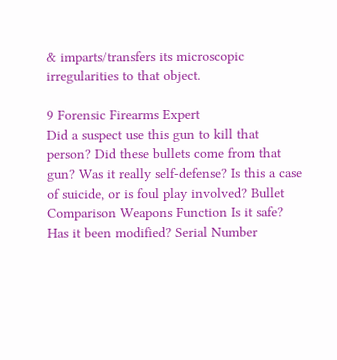& imparts/transfers its microscopic irregularities to that object.

9 Forensic Firearms Expert
Did a suspect use this gun to kill that person? Did these bullets come from that gun? Was it really self-defense? Is this a case of suicide, or is foul play involved? Bullet Comparison Weapons Function Is it safe? Has it been modified? Serial Number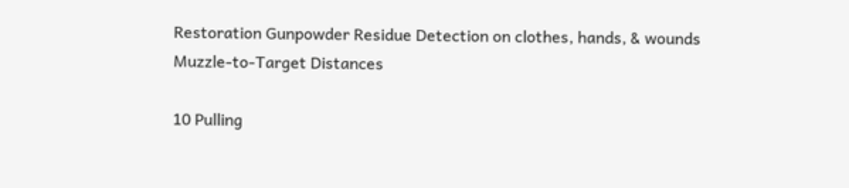Restoration Gunpowder Residue Detection on clothes, hands, & wounds Muzzle-to-Target Distances

10 Pulling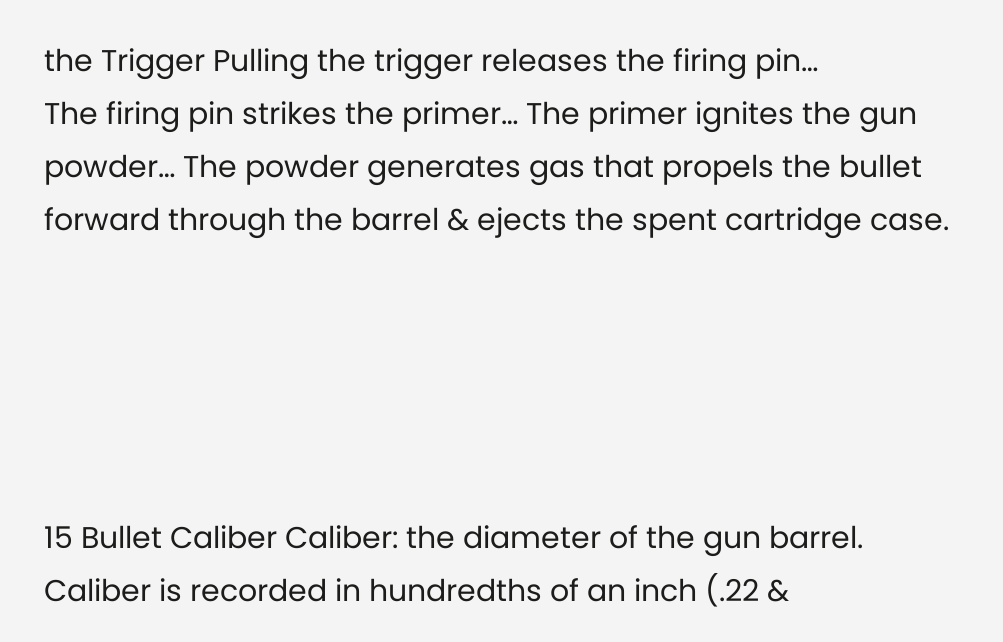the Trigger Pulling the trigger releases the firing pin…
The firing pin strikes the primer… The primer ignites the gun powder… The powder generates gas that propels the bullet forward through the barrel & ejects the spent cartridge case.





15 Bullet Caliber Caliber: the diameter of the gun barrel.
Caliber is recorded in hundredths of an inch (.22 &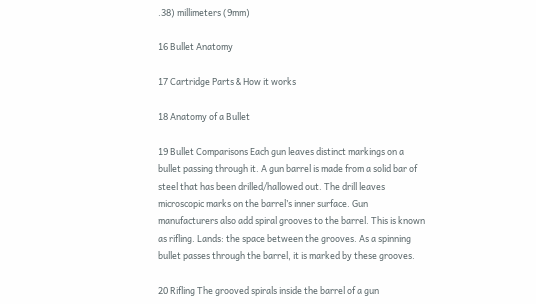.38) millimeters (9mm)

16 Bullet Anatomy

17 Cartridge Parts & How it works

18 Anatomy of a Bullet

19 Bullet Comparisons Each gun leaves distinct markings on a bullet passing through it. A gun barrel is made from a solid bar of steel that has been drilled/hallowed out. The drill leaves microscopic marks on the barrel’s inner surface. Gun manufacturers also add spiral grooves to the barrel. This is known as rifling. Lands: the space between the grooves. As a spinning bullet passes through the barrel, it is marked by these grooves.

20 Rifling The grooved spirals inside the barrel of a gun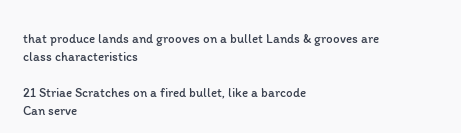that produce lands and grooves on a bullet Lands & grooves are class characteristics

21 Striae Scratches on a fired bullet, like a barcode
Can serve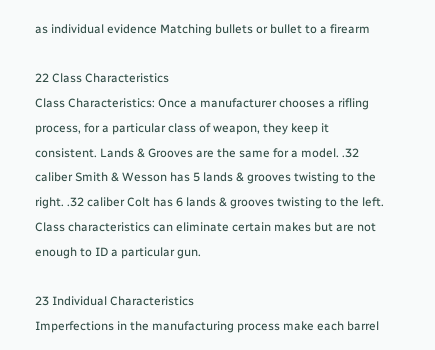as individual evidence Matching bullets or bullet to a firearm

22 Class Characteristics
Class Characteristics: Once a manufacturer chooses a rifling process, for a particular class of weapon, they keep it consistent. Lands & Grooves are the same for a model. .32 caliber Smith & Wesson has 5 lands & grooves twisting to the right. .32 caliber Colt has 6 lands & grooves twisting to the left. Class characteristics can eliminate certain makes but are not enough to ID a particular gun.

23 Individual Characteristics
Imperfections in the manufacturing process make each barrel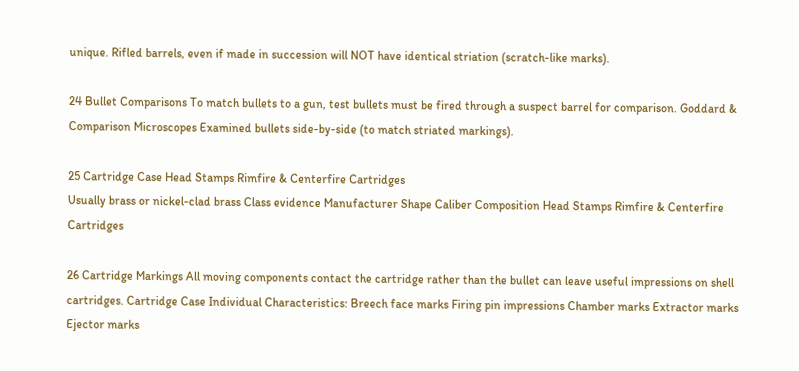unique. Rifled barrels, even if made in succession will NOT have identical striation (scratch-like marks).

24 Bullet Comparisons To match bullets to a gun, test bullets must be fired through a suspect barrel for comparison. Goddard & Comparison Microscopes Examined bullets side-by-side (to match striated markings).

25 Cartridge Case Head Stamps Rimfire & Centerfire Cartridges
Usually brass or nickel-clad brass Class evidence Manufacturer Shape Caliber Composition Head Stamps Rimfire & Centerfire Cartridges

26 Cartridge Markings All moving components contact the cartridge rather than the bullet can leave useful impressions on shell cartridges. Cartridge Case Individual Characteristics: Breech face marks Firing pin impressions Chamber marks Extractor marks Ejector marks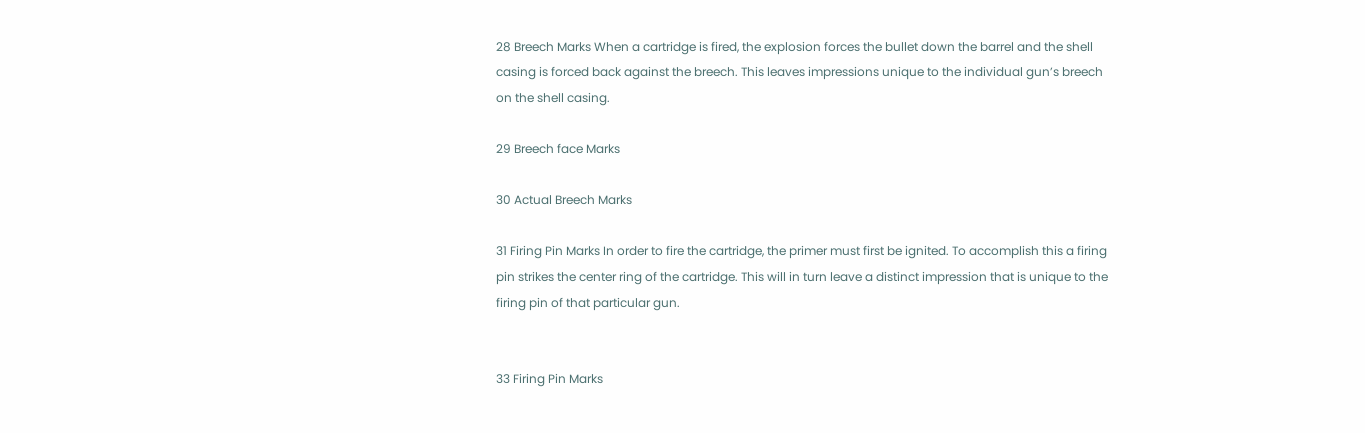28 Breech Marks When a cartridge is fired, the explosion forces the bullet down the barrel and the shell casing is forced back against the breech. This leaves impressions unique to the individual gun’s breech on the shell casing.

29 Breech face Marks

30 Actual Breech Marks

31 Firing Pin Marks In order to fire the cartridge, the primer must first be ignited. To accomplish this a firing pin strikes the center ring of the cartridge. This will in turn leave a distinct impression that is unique to the firing pin of that particular gun.


33 Firing Pin Marks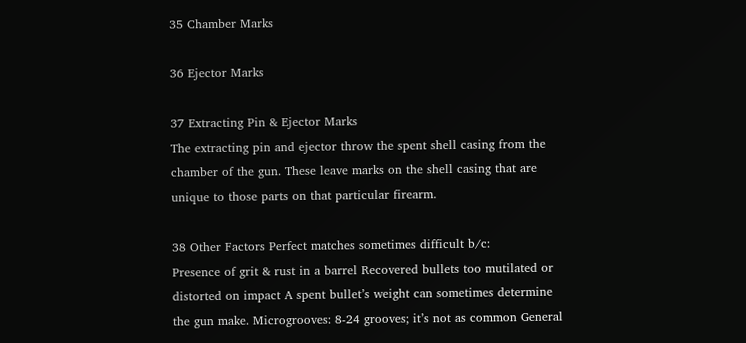35 Chamber Marks

36 Ejector Marks

37 Extracting Pin & Ejector Marks
The extracting pin and ejector throw the spent shell casing from the chamber of the gun. These leave marks on the shell casing that are unique to those parts on that particular firearm.

38 Other Factors Perfect matches sometimes difficult b/c:
Presence of grit & rust in a barrel Recovered bullets too mutilated or distorted on impact A spent bullet’s weight can sometimes determine the gun make. Microgrooves: 8-24 grooves; it’s not as common General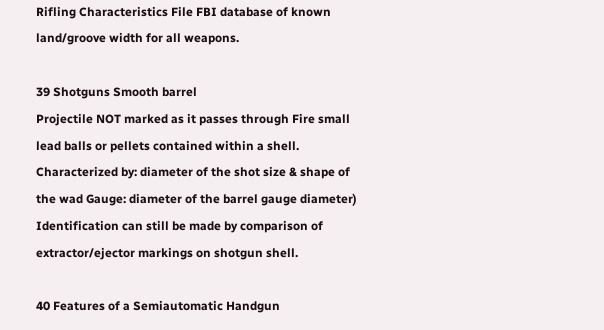Rifling Characteristics File FBI database of known land/groove width for all weapons.

39 Shotguns Smooth barrel
Projectile NOT marked as it passes through Fire small lead balls or pellets contained within a shell. Characterized by: diameter of the shot size & shape of the wad Gauge: diameter of the barrel gauge diameter) Identification can still be made by comparison of extractor/ejector markings on shotgun shell.

40 Features of a Semiautomatic Handgun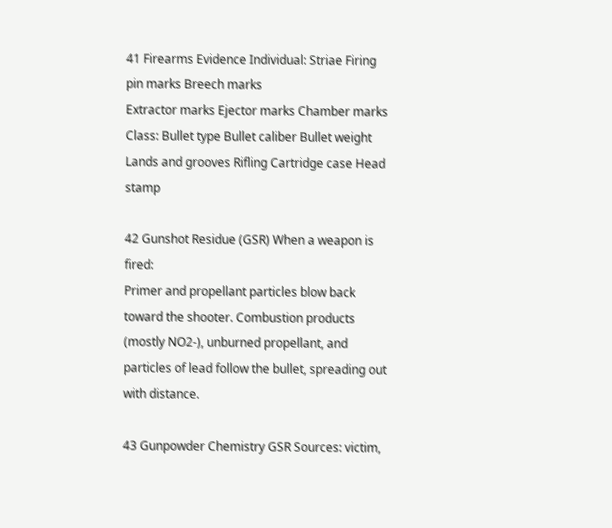41 Firearms Evidence Individual: Striae Firing pin marks Breech marks
Extractor marks Ejector marks Chamber marks Class: Bullet type Bullet caliber Bullet weight Lands and grooves Rifling Cartridge case Head stamp

42 Gunshot Residue (GSR) When a weapon is fired:
Primer and propellant particles blow back toward the shooter. Combustion products (mostly NO2-), unburned propellant, and particles of lead follow the bullet, spreading out with distance.

43 Gunpowder Chemistry GSR Sources: victim,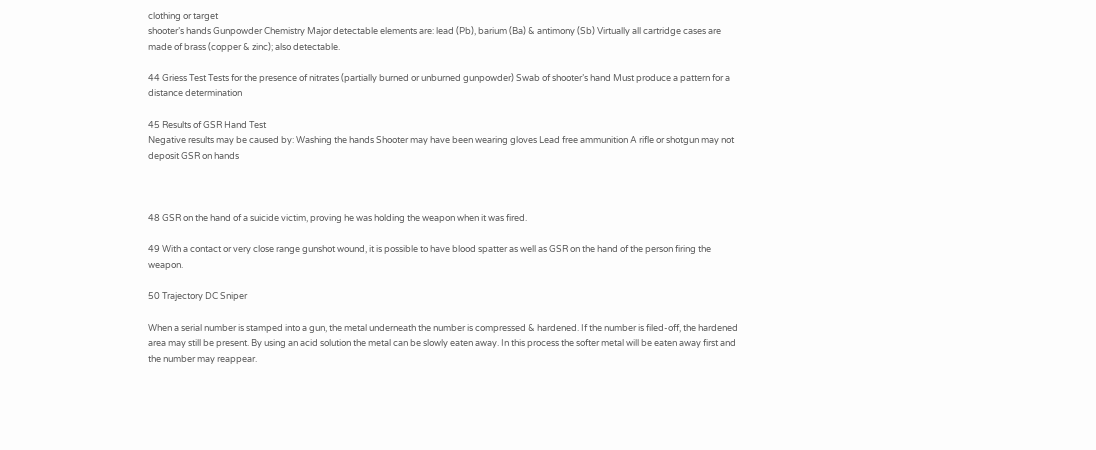clothing or target
shooter’s hands Gunpowder Chemistry Major detectable elements are: lead (Pb), barium (Ba) & antimony (Sb) Virtually all cartridge cases are made of brass (copper & zinc); also detectable.

44 Griess Test Tests for the presence of nitrates (partially burned or unburned gunpowder) Swab of shooter’s hand Must produce a pattern for a distance determination

45 Results of GSR Hand Test
Negative results may be caused by: Washing the hands Shooter may have been wearing gloves Lead free ammunition A rifle or shotgun may not deposit GSR on hands



48 GSR on the hand of a suicide victim, proving he was holding the weapon when it was fired.

49 With a contact or very close range gunshot wound, it is possible to have blood spatter as well as GSR on the hand of the person firing the weapon.

50 Trajectory DC Sniper

When a serial number is stamped into a gun, the metal underneath the number is compressed & hardened. If the number is filed-off, the hardened area may still be present. By using an acid solution the metal can be slowly eaten away. In this process the softer metal will be eaten away first and the number may reappear.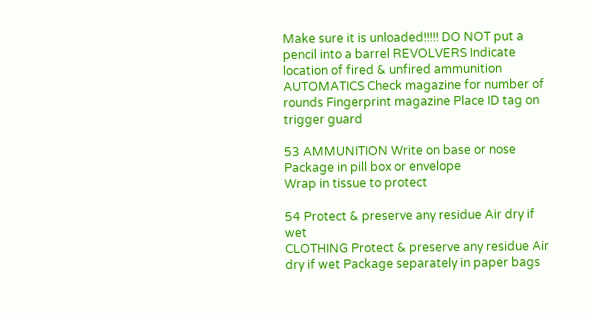Make sure it is unloaded!!!!! DO NOT put a pencil into a barrel REVOLVERS Indicate location of fired & unfired ammunition AUTOMATICS Check magazine for number of rounds Fingerprint magazine Place ID tag on trigger guard

53 AMMUNITION Write on base or nose Package in pill box or envelope
Wrap in tissue to protect

54 Protect & preserve any residue Air dry if wet
CLOTHING Protect & preserve any residue Air dry if wet Package separately in paper bags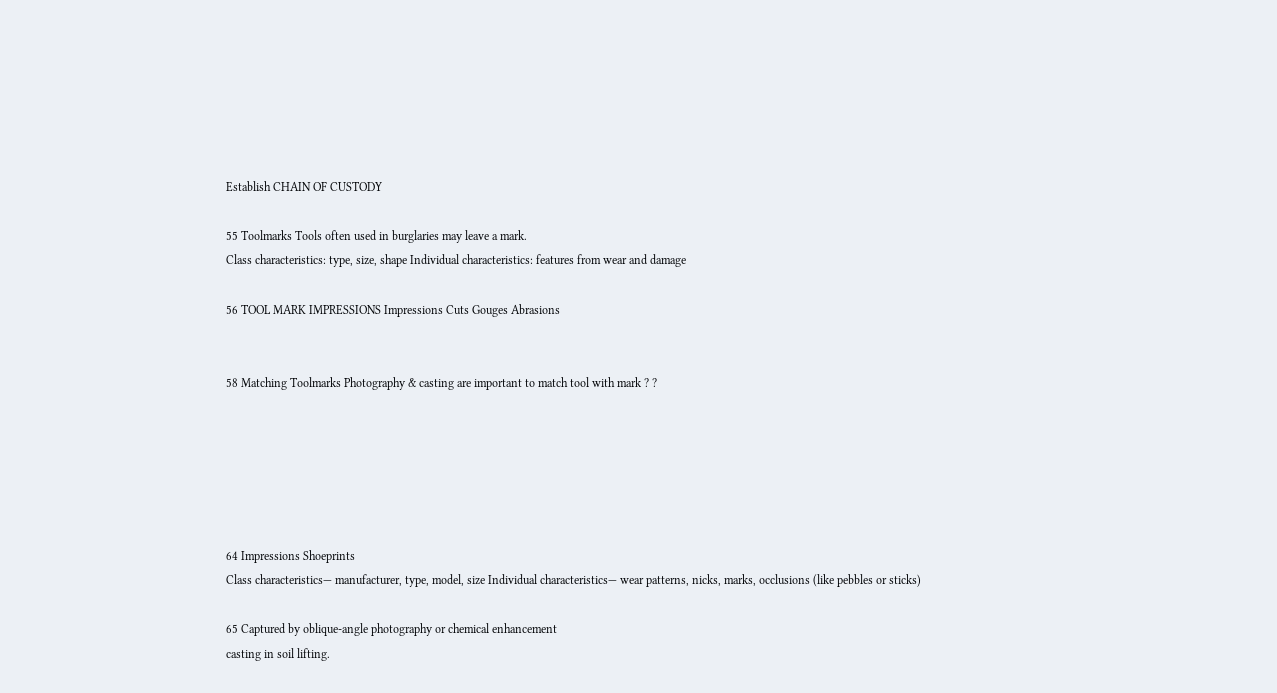Establish CHAIN OF CUSTODY

55 Toolmarks Tools often used in burglaries may leave a mark.
Class characteristics: type, size, shape Individual characteristics: features from wear and damage

56 TOOL MARK IMPRESSIONS Impressions Cuts Gouges Abrasions


58 Matching Toolmarks Photography & casting are important to match tool with mark ? ?






64 Impressions Shoeprints
Class characteristics— manufacturer, type, model, size Individual characteristics— wear patterns, nicks, marks, occlusions (like pebbles or sticks)

65 Captured by oblique-angle photography or chemical enhancement
casting in soil lifting.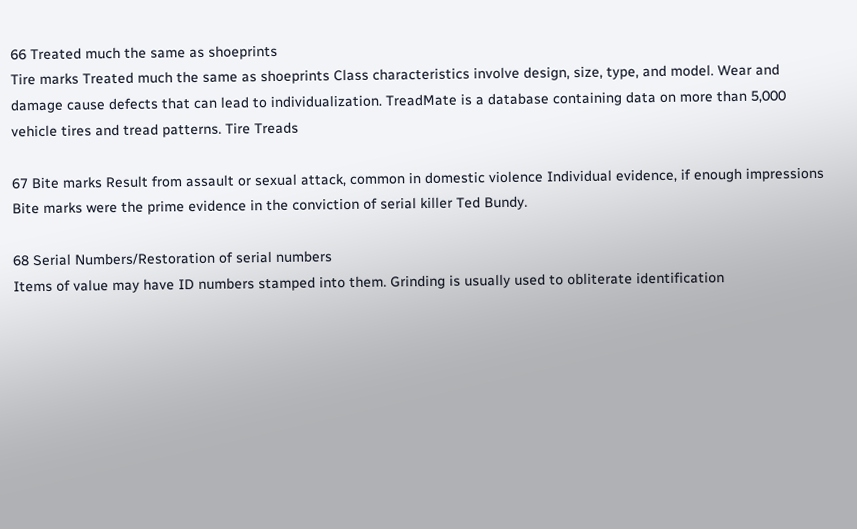66 Treated much the same as shoeprints
Tire marks Treated much the same as shoeprints Class characteristics involve design, size, type, and model. Wear and damage cause defects that can lead to individualization. TreadMate is a database containing data on more than 5,000 vehicle tires and tread patterns. Tire Treads

67 Bite marks Result from assault or sexual attack, common in domestic violence Individual evidence, if enough impressions Bite marks were the prime evidence in the conviction of serial killer Ted Bundy.

68 Serial Numbers/Restoration of serial numbers
Items of value may have ID numbers stamped into them. Grinding is usually used to obliterate identification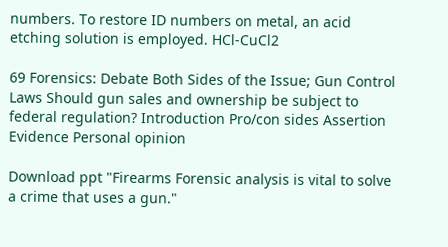numbers. To restore ID numbers on metal, an acid etching solution is employed. HCl-CuCl2

69 Forensics: Debate Both Sides of the Issue; Gun Control Laws Should gun sales and ownership be subject to federal regulation? Introduction Pro/con sides Assertion Evidence Personal opinion

Download ppt "Firearms Forensic analysis is vital to solve a crime that uses a gun."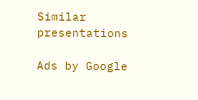Similar presentations

Ads by Google